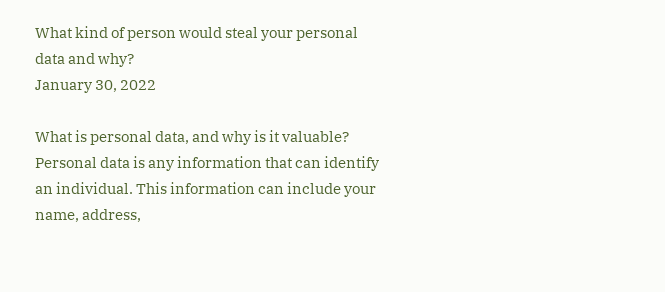What kind of person would steal your personal data and why?
January 30, 2022

What is personal data, and why is it valuable?
Personal data is any information that can identify an individual. This information can include your name, address,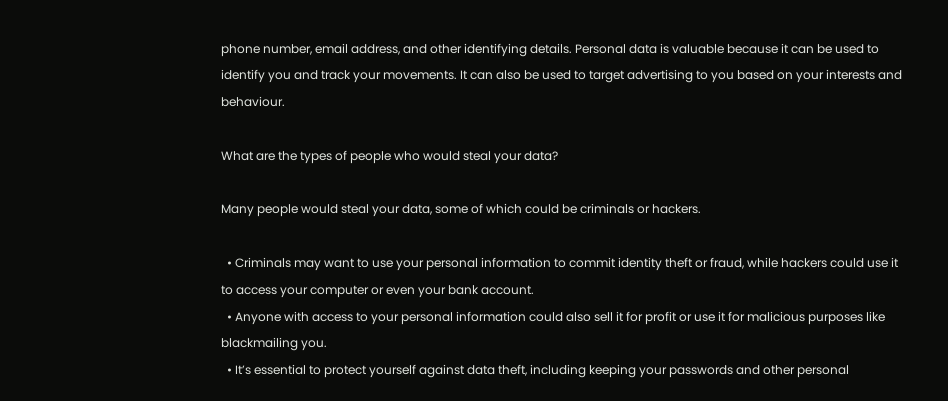phone number, email address, and other identifying details. Personal data is valuable because it can be used to identify you and track your movements. It can also be used to target advertising to you based on your interests and behaviour.

What are the types of people who would steal your data?

Many people would steal your data, some of which could be criminals or hackers.

  • Criminals may want to use your personal information to commit identity theft or fraud, while hackers could use it to access your computer or even your bank account.
  • Anyone with access to your personal information could also sell it for profit or use it for malicious purposes like blackmailing you.
  • It’s essential to protect yourself against data theft, including keeping your passwords and other personal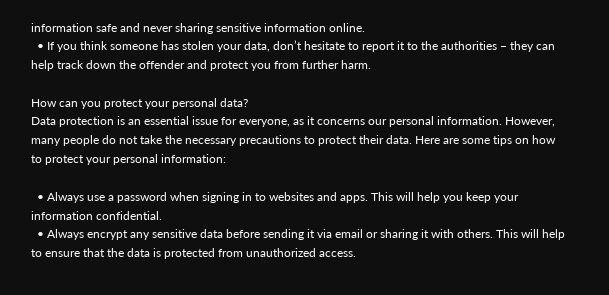information safe and never sharing sensitive information online.
  • If you think someone has stolen your data, don’t hesitate to report it to the authorities – they can help track down the offender and protect you from further harm.

How can you protect your personal data?
Data protection is an essential issue for everyone, as it concerns our personal information. However, many people do not take the necessary precautions to protect their data. Here are some tips on how to protect your personal information:

  • Always use a password when signing in to websites and apps. This will help you keep your information confidential.
  • Always encrypt any sensitive data before sending it via email or sharing it with others. This will help to ensure that the data is protected from unauthorized access.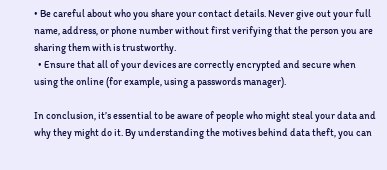• Be careful about who you share your contact details. Never give out your full name, address, or phone number without first verifying that the person you are sharing them with is trustworthy.
  • Ensure that all of your devices are correctly encrypted and secure when using the online (for example, using a passwords manager).

In conclusion, it’s essential to be aware of people who might steal your data and why they might do it. By understanding the motives behind data theft, you can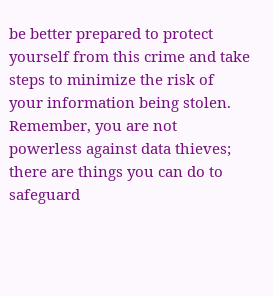be better prepared to protect yourself from this crime and take steps to minimize the risk of your information being stolen. Remember, you are not powerless against data thieves; there are things you can do to safeguard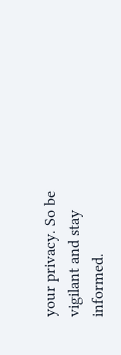your privacy. So be vigilant and stay informed.